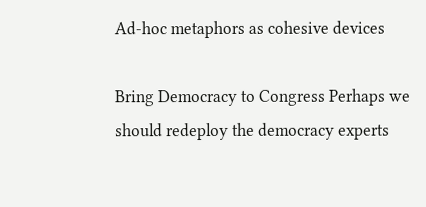Ad-hoc metaphors as cohesive devices

Bring Democracy to Congress Perhaps we should redeploy the democracy experts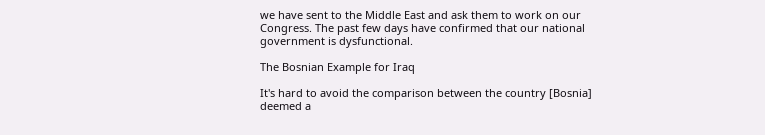we have sent to the Middle East and ask them to work on our Congress. The past few days have confirmed that our national government is dysfunctional.

The Bosnian Example for Iraq

It's hard to avoid the comparison between the country [Bosnia] deemed a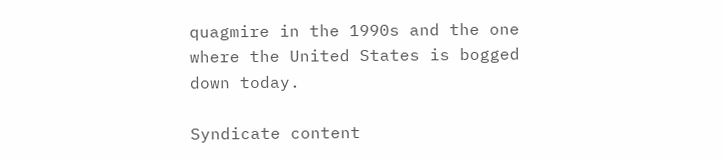quagmire in the 1990s and the one where the United States is bogged down today.

Syndicate content